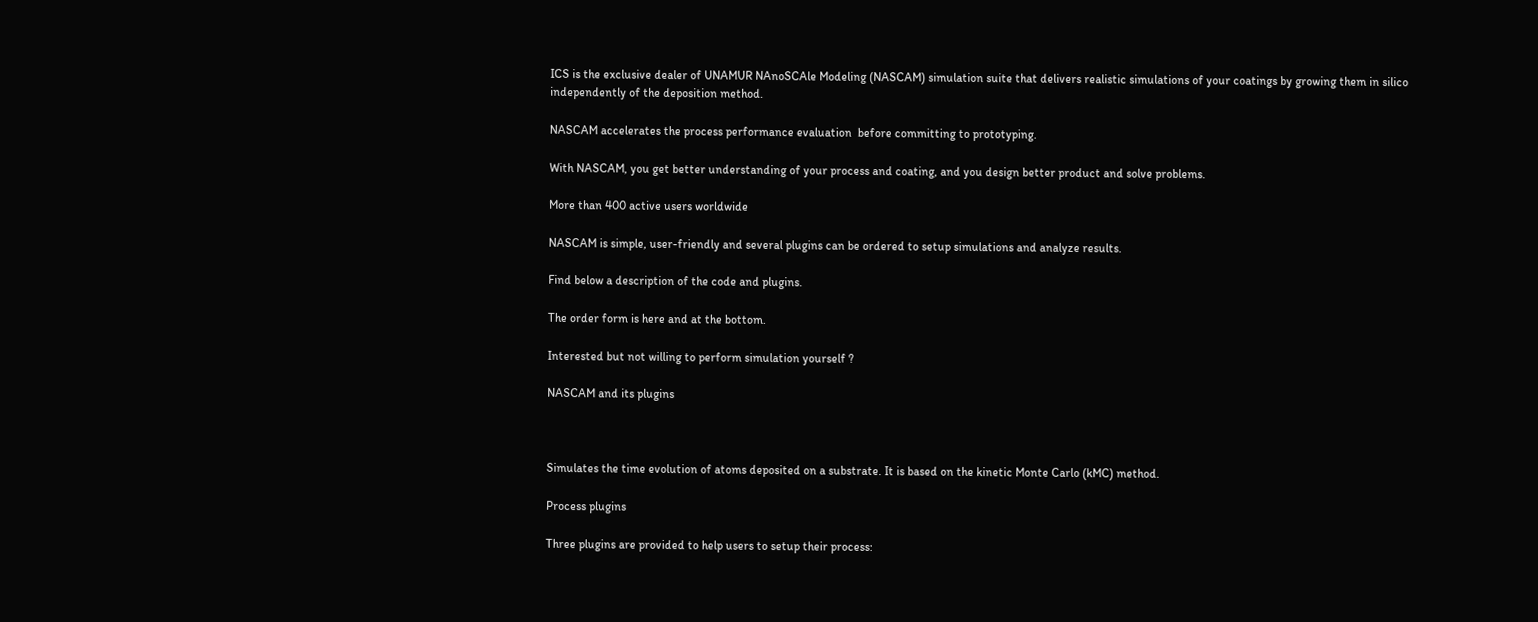ICS is the exclusive dealer of UNAMUR NAnoSCAle Modeling (NASCAM) simulation suite that delivers realistic simulations of your coatings by growing them in silico independently of the deposition method.

NASCAM accelerates the process performance evaluation  before committing to prototyping.

With NASCAM, you get better understanding of your process and coating, and you design better product and solve problems.

More than 400 active users worldwide

NASCAM is simple, user-friendly and several plugins can be ordered to setup simulations and analyze results.

Find below a description of the code and plugins.

The order form is here and at the bottom.

Interested but not willing to perform simulation yourself ?

NASCAM and its plugins



Simulates the time evolution of atoms deposited on a substrate. It is based on the kinetic Monte Carlo (kMC) method.

Process plugins

Three plugins are provided to help users to setup their process: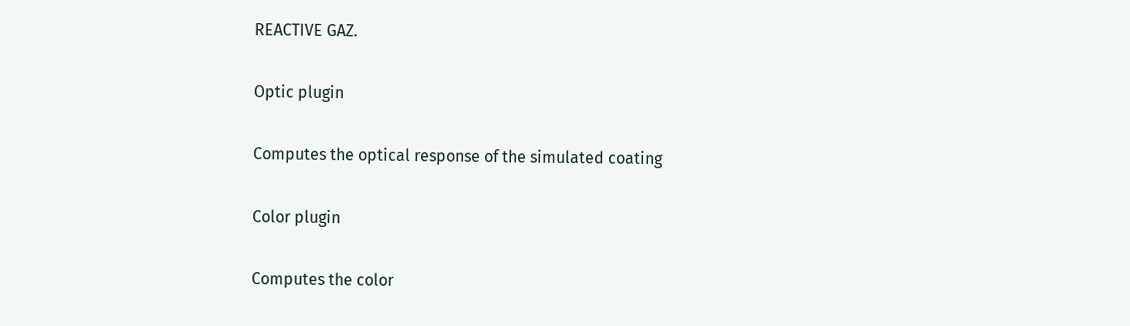REACTIVE GAZ.

Optic plugin

Computes the optical response of the simulated coating

Color plugin

Computes the color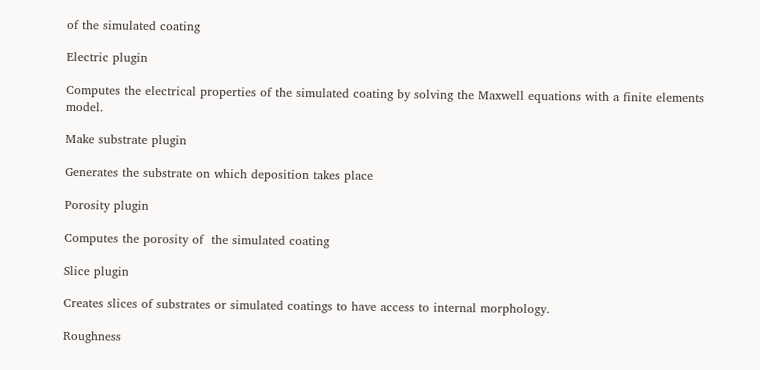of the simulated coating

Electric plugin

Computes the electrical properties of the simulated coating by solving the Maxwell equations with a finite elements model.

Make substrate plugin

Generates the substrate on which deposition takes place

Porosity plugin

Computes the porosity of  the simulated coating

Slice plugin

Creates slices of substrates or simulated coatings to have access to internal morphology.

Roughness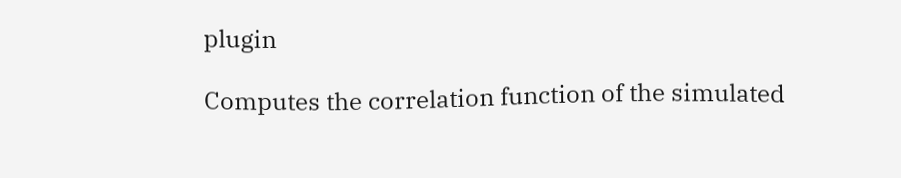plugin

Computes the correlation function of the simulated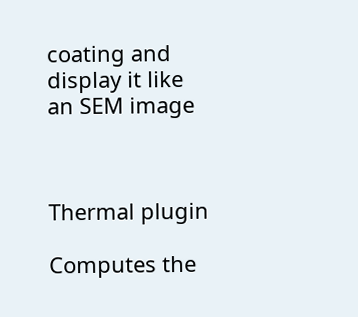coating and display it like an SEM image



Thermal plugin

Computes the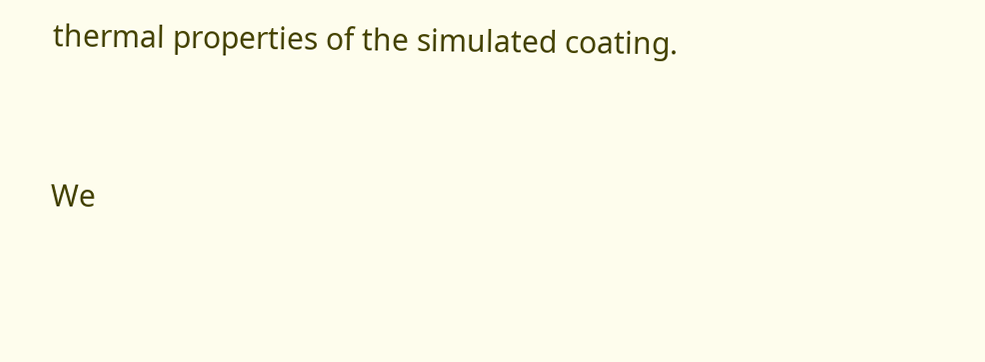thermal properties of the simulated coating.



We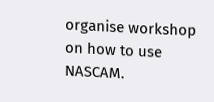organise workshop on how to use NASCAM.